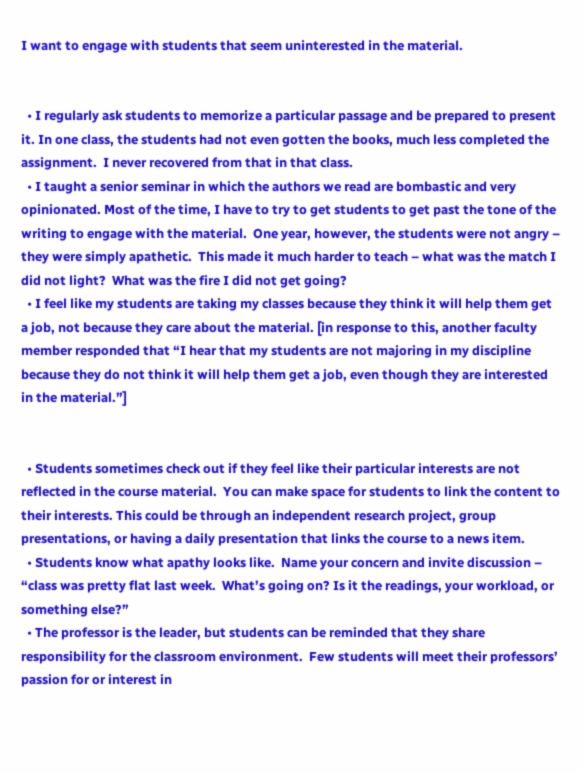I want to engage with students that seem uninterested in the material.


  • I regularly ask students to memorize a particular passage and be prepared to present it. In one class, the students had not even gotten the books, much less completed the assignment.  I never recovered from that in that class.
  • I taught a senior seminar in which the authors we read are bombastic and very opinionated. Most of the time, I have to try to get students to get past the tone of the writing to engage with the material.  One year, however, the students were not angry – they were simply apathetic.  This made it much harder to teach – what was the match I did not light?  What was the fire I did not get going?
  • I feel like my students are taking my classes because they think it will help them get a job, not because they care about the material. [in response to this, another faculty member responded that “I hear that my students are not majoring in my discipline because they do not think it will help them get a job, even though they are interested in the material.”]


  • Students sometimes check out if they feel like their particular interests are not reflected in the course material.  You can make space for students to link the content to their interests. This could be through an independent research project, group presentations, or having a daily presentation that links the course to a news item.
  • Students know what apathy looks like.  Name your concern and invite discussion – “class was pretty flat last week.  What’s going on? Is it the readings, your workload, or something else?”
  • The professor is the leader, but students can be reminded that they share responsibility for the classroom environment.  Few students will meet their professors’ passion for or interest in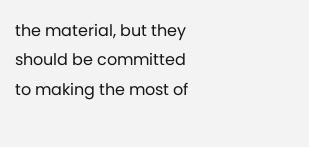the material, but they should be committed to making the most of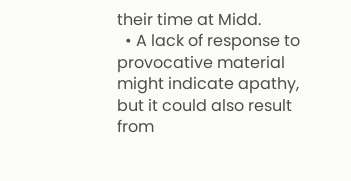their time at Midd.
  • A lack of response to provocative material might indicate apathy, but it could also result from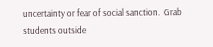uncertainty or fear of social sanction.  Grab students outside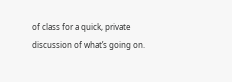of class for a quick, private discussion of what’s going on.